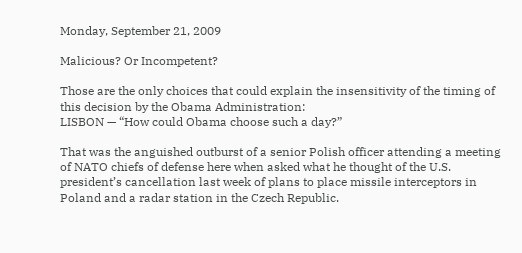Monday, September 21, 2009

Malicious? Or Incompetent?

Those are the only choices that could explain the insensitivity of the timing of this decision by the Obama Administration:
LISBON — “How could Obama choose such a day?”

That was the anguished outburst of a senior Polish officer attending a meeting of NATO chiefs of defense here when asked what he thought of the U.S. president’s cancellation last week of plans to place missile interceptors in Poland and a radar station in the Czech Republic.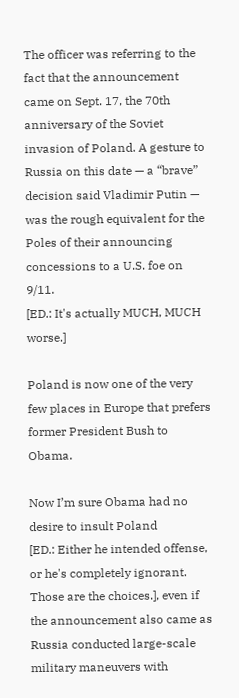The officer was referring to the fact that the announcement came on Sept. 17, the 70th anniversary of the Soviet invasion of Poland. A gesture to Russia on this date — a “brave” decision said Vladimir Putin — was the rough equivalent for the Poles of their announcing concessions to a U.S. foe on 9/11.
[ED.: It's actually MUCH, MUCH worse.]

Poland is now one of the very few places in Europe that prefers former President Bush to Obama.

Now I’m sure Obama had no desire to insult Poland
[ED.: Either he intended offense, or he's completely ignorant. Those are the choices.], even if the announcement also came as Russia conducted large-scale military maneuvers with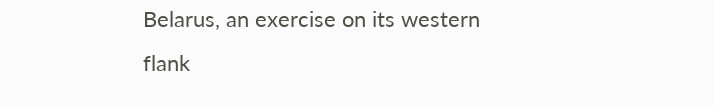Belarus, an exercise on its western flank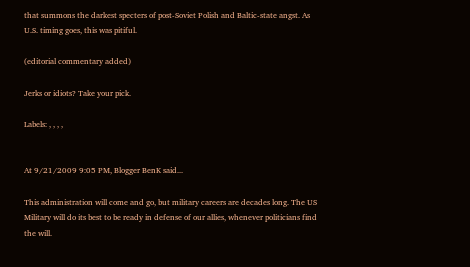that summons the darkest specters of post-Soviet Polish and Baltic-state angst. As U.S. timing goes, this was pitiful.

(editorial commentary added)

Jerks or idiots? Take your pick.

Labels: , , , ,


At 9/21/2009 9:05 PM, Blogger BenK said...

This administration will come and go, but military careers are decades long. The US Military will do its best to be ready in defense of our allies, whenever politicians find the will.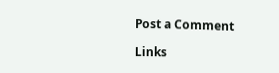Post a Comment

Links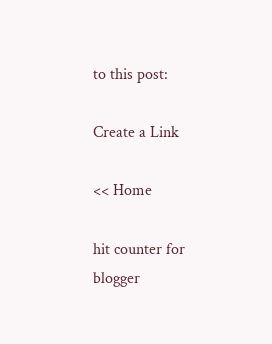to this post:

Create a Link

<< Home

hit counter for blogger